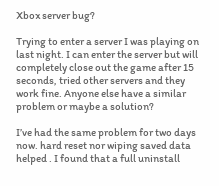Xbox server bug?

Trying to enter a server I was playing on last night. I can enter the server but will completely close out the game after 15 seconds, tried other servers and they work fine. Anyone else have a similar problem or maybe a solution?

I’ve had the same problem for two days now. hard reset nor wiping saved data helped . I found that a full uninstall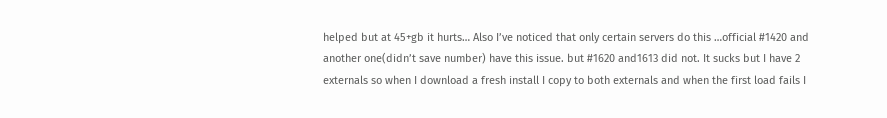helped but at 45+gb it hurts… Also I’ve noticed that only certain servers do this …official #1420 and another one(didn’t save number) have this issue. but #1620 and1613 did not. It sucks but I have 2 externals so when I download a fresh install I copy to both externals and when the first load fails I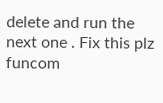delete and run the next one . Fix this plz funcom